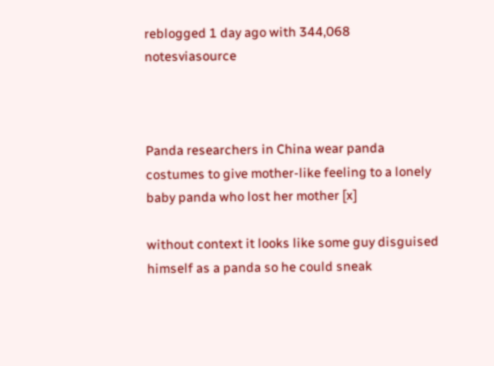reblogged 1 day ago with 344,068 notesviasource



Panda researchers in China wear panda costumes to give mother-like feeling to a lonely baby panda who lost her mother [x]

without context it looks like some guy disguised himself as a panda so he could sneak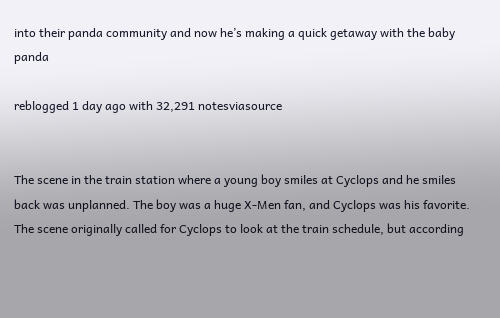into their panda community and now he’s making a quick getaway with the baby panda

reblogged 1 day ago with 32,291 notesviasource


The scene in the train station where a young boy smiles at Cyclops and he smiles back was unplanned. The boy was a huge X-Men fan, and Cyclops was his favorite. The scene originally called for Cyclops to look at the train schedule, but according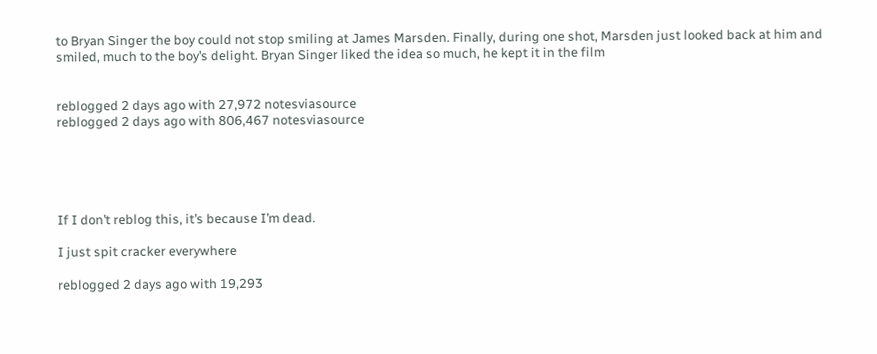to Bryan Singer the boy could not stop smiling at James Marsden. Finally, during one shot, Marsden just looked back at him and smiled, much to the boy’s delight. Bryan Singer liked the idea so much, he kept it in the film


reblogged 2 days ago with 27,972 notesviasource
reblogged 2 days ago with 806,467 notesviasource





If I don’t reblog this, it’s because I’m dead.

I just spit cracker everywhere

reblogged 2 days ago with 19,293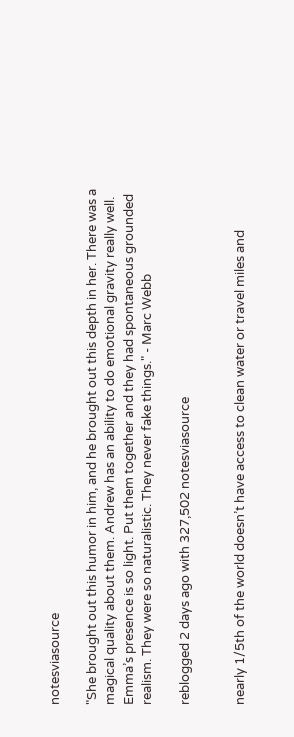notesviasource

"She brought out this humor in him, and he brought out this depth in her. There was a magical quality about them. Andrew has an ability to do emotional gravity really well. Emma’s presence is so light. Put them together and they had spontaneous grounded realism. They were so naturalistic. They never fake things." - Marc Webb

reblogged 2 days ago with 327,502 notesviasource


nearly 1/5th of the world doesn’t have access to clean water or travel miles and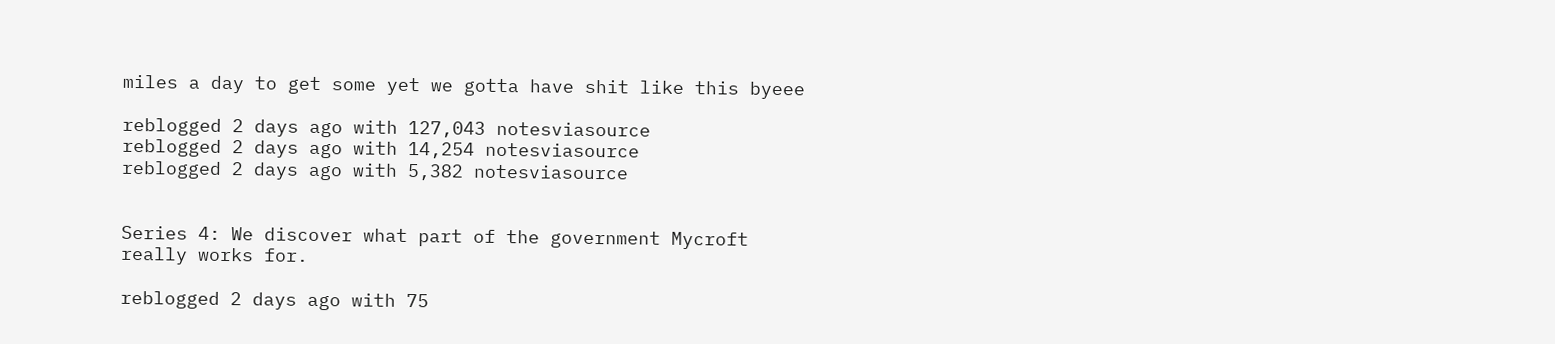miles a day to get some yet we gotta have shit like this byeee

reblogged 2 days ago with 127,043 notesviasource
reblogged 2 days ago with 14,254 notesviasource
reblogged 2 days ago with 5,382 notesviasource


Series 4: We discover what part of the government Mycroft really works for.

reblogged 2 days ago with 75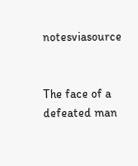notesviasource


The face of a defeated man